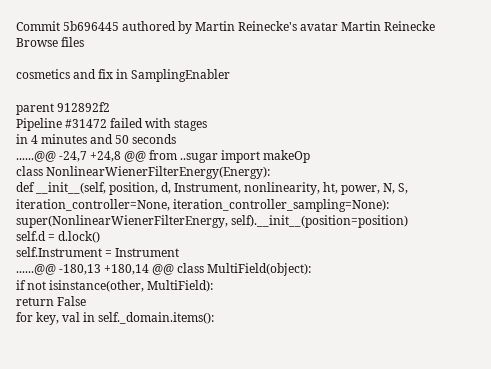Commit 5b696445 authored by Martin Reinecke's avatar Martin Reinecke
Browse files

cosmetics and fix in SamplingEnabler

parent 912892f2
Pipeline #31472 failed with stages
in 4 minutes and 50 seconds
......@@ -24,7 +24,8 @@ from ..sugar import makeOp
class NonlinearWienerFilterEnergy(Energy):
def __init__(self, position, d, Instrument, nonlinearity, ht, power, N, S,
iteration_controller=None, iteration_controller_sampling=None):
super(NonlinearWienerFilterEnergy, self).__init__(position=position)
self.d = d.lock()
self.Instrument = Instrument
......@@ -180,13 +180,14 @@ class MultiField(object):
if not isinstance(other, MultiField):
return False
for key, val in self._domain.items():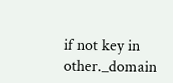if not key in other._domain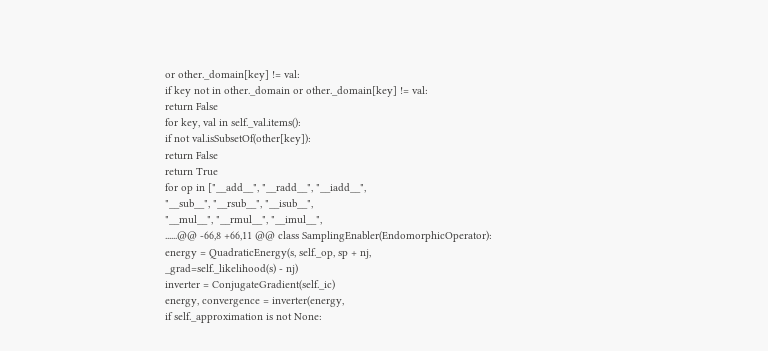or other._domain[key] != val:
if key not in other._domain or other._domain[key] != val:
return False
for key, val in self._val.items():
if not val.isSubsetOf(other[key]):
return False
return True
for op in ["__add__", "__radd__", "__iadd__",
"__sub__", "__rsub__", "__isub__",
"__mul__", "__rmul__", "__imul__",
......@@ -66,8 +66,11 @@ class SamplingEnabler(EndomorphicOperator):
energy = QuadraticEnergy(s, self._op, sp + nj,
_grad=self._likelihood(s) - nj)
inverter = ConjugateGradient(self._ic)
energy, convergence = inverter(energy,
if self._approximation is not None: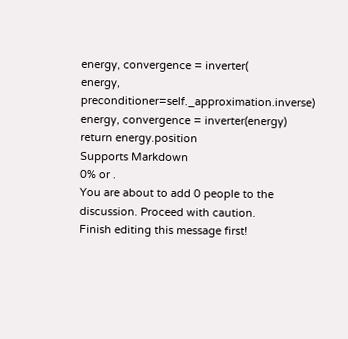energy, convergence = inverter(
energy, preconditioner=self._approximation.inverse)
energy, convergence = inverter(energy)
return energy.position
Supports Markdown
0% or .
You are about to add 0 people to the discussion. Proceed with caution.
Finish editing this message first!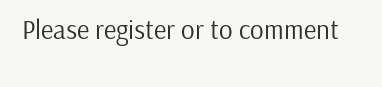Please register or to comment